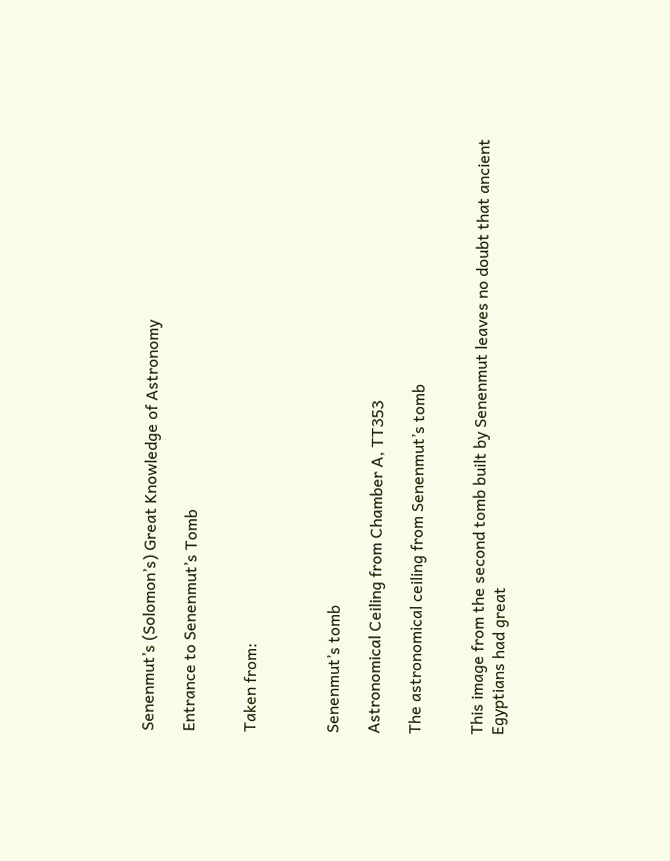Senenmut’s (Solomon’s) Great Knowledge of Astronomy

Entrance to Senenmut’s Tomb


Taken from:



Senenmut’s tomb

Astronomical Ceiling from Chamber A, TT353

The astronomical ceiling from Senenmut’s tomb


This image from the second tomb built by Senenmut leaves no doubt that ancient Egyptians had great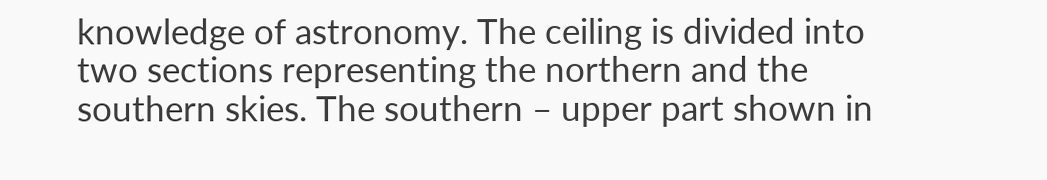knowledge of astronomy. The ceiling is divided into two sections representing the northern and the southern skies. The southern – upper part shown in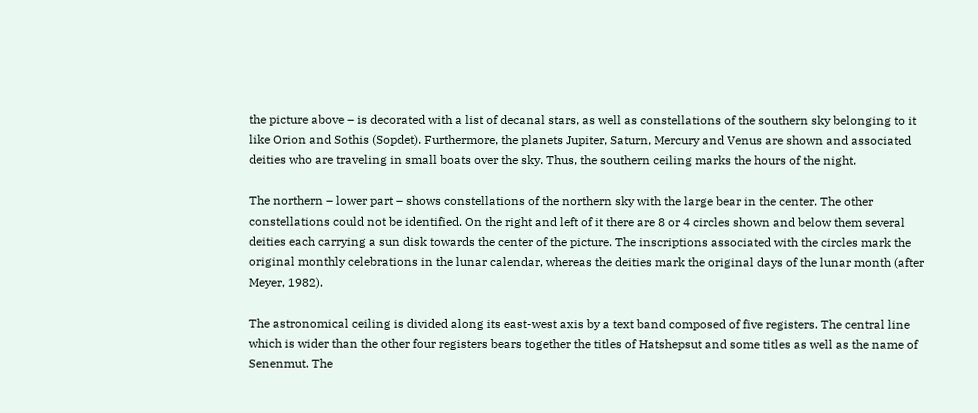the picture above – is decorated with a list of decanal stars, as well as constellations of the southern sky belonging to it like Orion and Sothis (Sopdet). Furthermore, the planets Jupiter, Saturn, Mercury and Venus are shown and associated deities who are traveling in small boats over the sky. Thus, the southern ceiling marks the hours of the night.

The northern – lower part – shows constellations of the northern sky with the large bear in the center. The other constellations could not be identified. On the right and left of it there are 8 or 4 circles shown and below them several deities each carrying a sun disk towards the center of the picture. The inscriptions associated with the circles mark the original monthly celebrations in the lunar calendar, whereas the deities mark the original days of the lunar month (after Meyer, 1982).

The astronomical ceiling is divided along its east-west axis by a text band composed of five registers. The central line which is wider than the other four registers bears together the titles of Hatshepsut and some titles as well as the name of Senenmut. The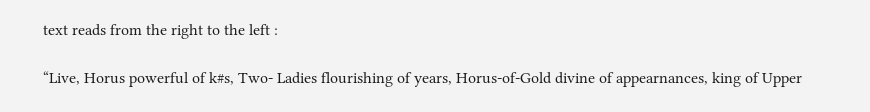text reads from the right to the left :

“Live, Horus powerful of k#s, Two- Ladies flourishing of years, Horus-of-Gold divine of appearnances, king of Upper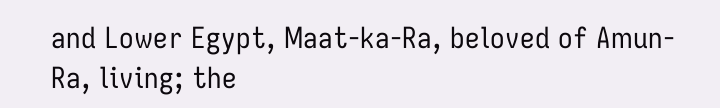and Lower Egypt, Maat-ka-Ra, beloved of Amun-Ra, living; the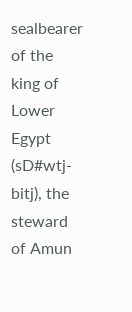sealbearer of the king of Lower Egypt (sD#wtj-bitj), the steward of Amun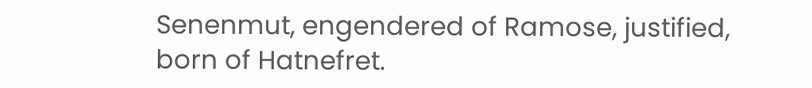Senenmut, engendered of Ramose, justified, born of Hatnefret.